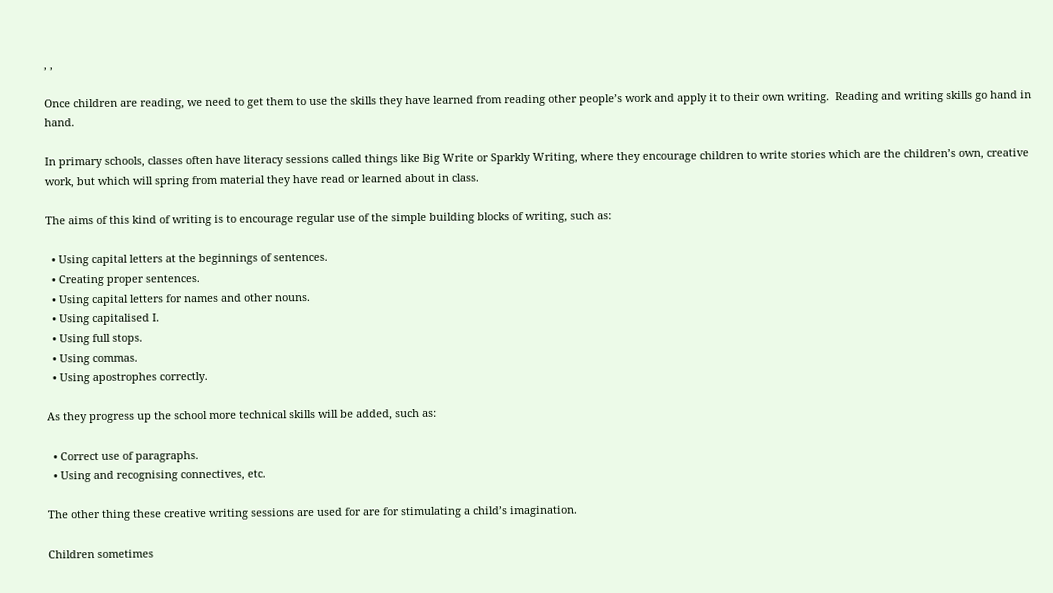, ,

Once children are reading, we need to get them to use the skills they have learned from reading other people’s work and apply it to their own writing.  Reading and writing skills go hand in hand.

In primary schools, classes often have literacy sessions called things like Big Write or Sparkly Writing, where they encourage children to write stories which are the children’s own, creative work, but which will spring from material they have read or learned about in class.

The aims of this kind of writing is to encourage regular use of the simple building blocks of writing, such as:

  • Using capital letters at the beginnings of sentences.
  • Creating proper sentences.
  • Using capital letters for names and other nouns.
  • Using capitalised I.
  • Using full stops.
  • Using commas.
  • Using apostrophes correctly.

As they progress up the school more technical skills will be added, such as:

  • Correct use of paragraphs.
  • Using and recognising connectives, etc.

The other thing these creative writing sessions are used for are for stimulating a child’s imagination.

Children sometimes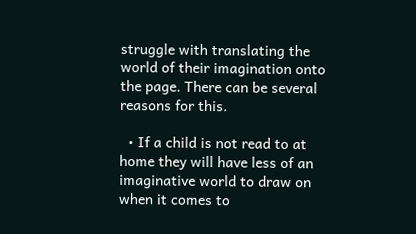struggle with translating the world of their imagination onto the page. There can be several reasons for this.

  • If a child is not read to at home they will have less of an imaginative world to draw on when it comes to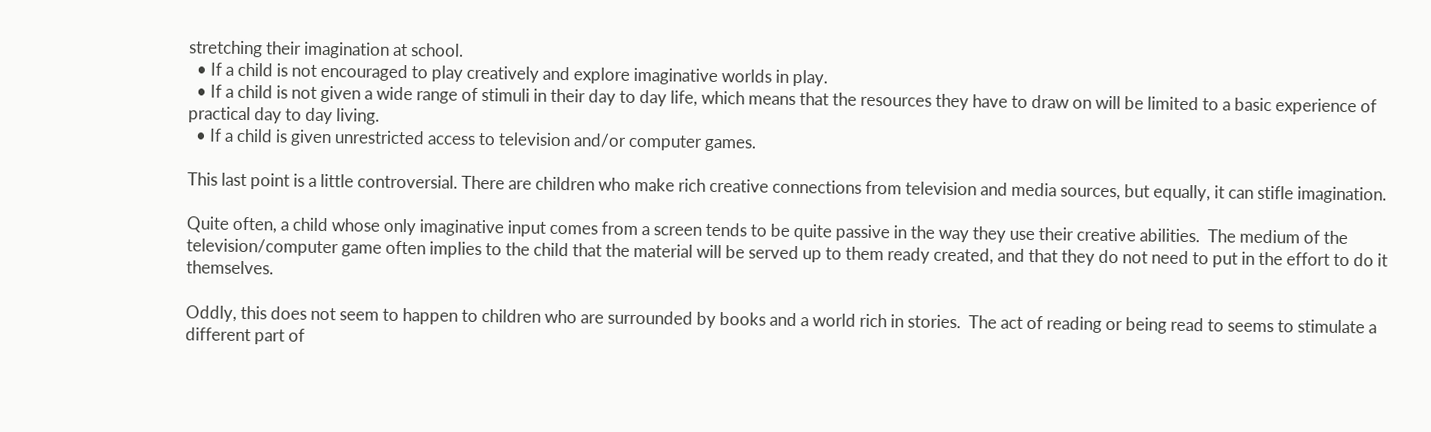stretching their imagination at school.
  • If a child is not encouraged to play creatively and explore imaginative worlds in play.
  • If a child is not given a wide range of stimuli in their day to day life, which means that the resources they have to draw on will be limited to a basic experience of practical day to day living.
  • If a child is given unrestricted access to television and/or computer games.

This last point is a little controversial. There are children who make rich creative connections from television and media sources, but equally, it can stifle imagination.

Quite often, a child whose only imaginative input comes from a screen tends to be quite passive in the way they use their creative abilities.  The medium of the television/computer game often implies to the child that the material will be served up to them ready created, and that they do not need to put in the effort to do it themselves.

Oddly, this does not seem to happen to children who are surrounded by books and a world rich in stories.  The act of reading or being read to seems to stimulate a different part of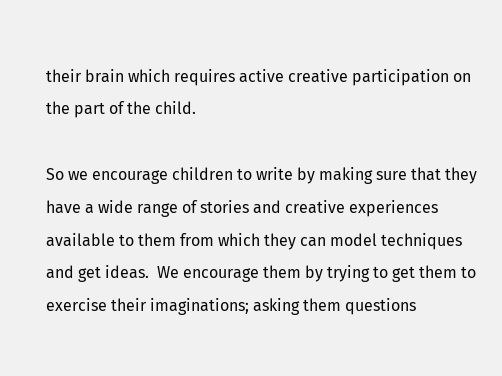their brain which requires active creative participation on the part of the child.

So we encourage children to write by making sure that they have a wide range of stories and creative experiences available to them from which they can model techniques and get ideas.  We encourage them by trying to get them to exercise their imaginations; asking them questions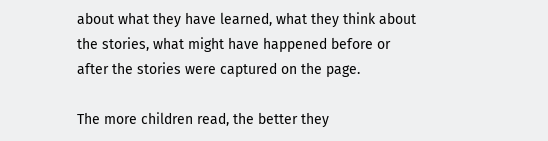about what they have learned, what they think about the stories, what might have happened before or after the stories were captured on the page.

The more children read, the better they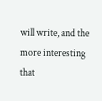will write, and the more interesting that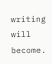writing will become.